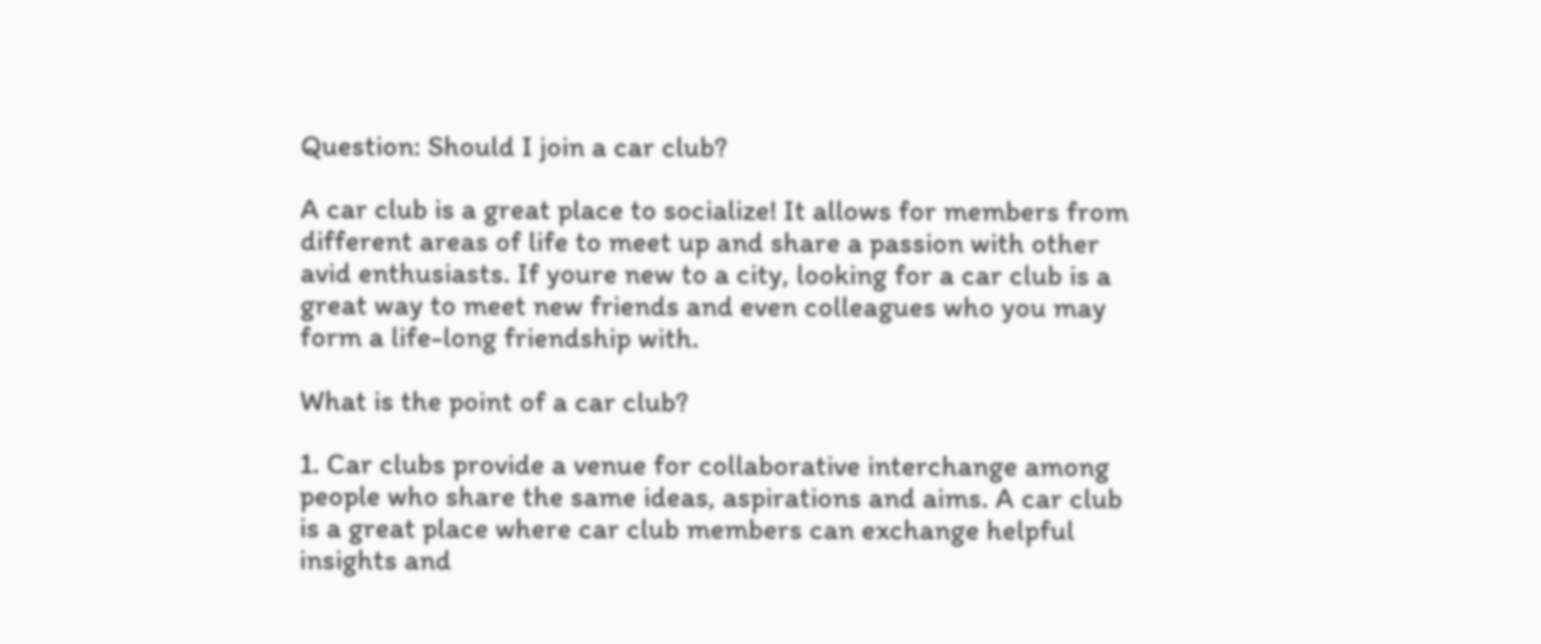Question: Should I join a car club?

A car club is a great place to socialize! It allows for members from different areas of life to meet up and share a passion with other avid enthusiasts. If youre new to a city, looking for a car club is a great way to meet new friends and even colleagues who you may form a life-long friendship with.

What is the point of a car club?

1. Car clubs provide a venue for collaborative interchange among people who share the same ideas, aspirations and aims. A car club is a great place where car club members can exchange helpful insights and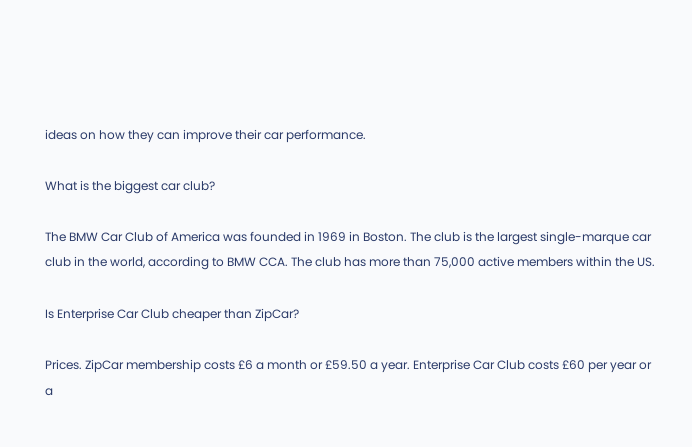ideas on how they can improve their car performance.

What is the biggest car club?

The BMW Car Club of America was founded in 1969 in Boston. The club is the largest single-marque car club in the world, according to BMW CCA. The club has more than 75,000 active members within the US.

Is Enterprise Car Club cheaper than ZipCar?

Prices. ZipCar membership costs £6 a month or £59.50 a year. Enterprise Car Club costs £60 per year or a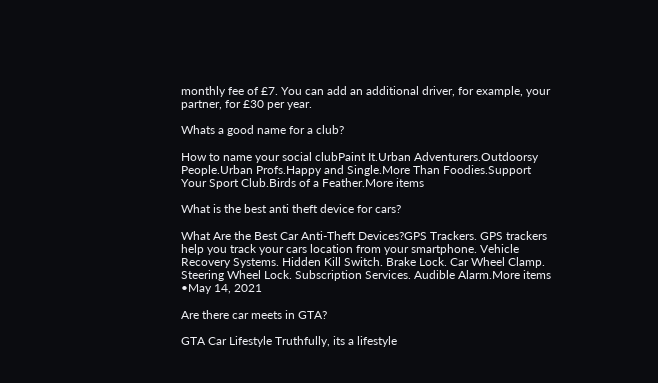monthly fee of £7. You can add an additional driver, for example, your partner, for £30 per year.

Whats a good name for a club?

How to name your social clubPaint It.Urban Adventurers.Outdoorsy People.Urban Profs.Happy and Single.More Than Foodies.Support Your Sport Club.Birds of a Feather.More items

What is the best anti theft device for cars?

What Are the Best Car Anti-Theft Devices?GPS Trackers. GPS trackers help you track your cars location from your smartphone. Vehicle Recovery Systems. Hidden Kill Switch. Brake Lock. Car Wheel Clamp. Steering Wheel Lock. Subscription Services. Audible Alarm.More items •May 14, 2021

Are there car meets in GTA?

GTA Car Lifestyle Truthfully, its a lifestyle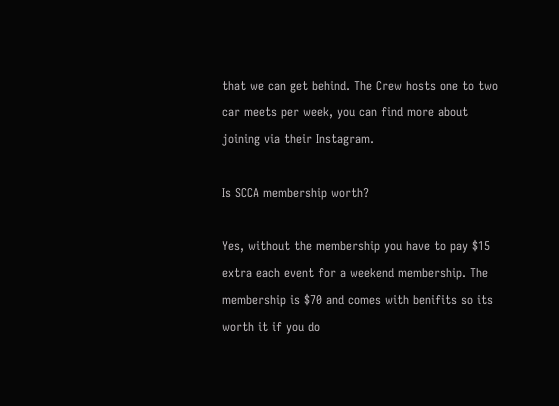that we can get behind. The Crew hosts one to two car meets per week, you can find more about joining via their Instagram.

Is SCCA membership worth?

Yes, without the membership you have to pay $15 extra each event for a weekend membership. The membership is $70 and comes with benifits so its worth it if you do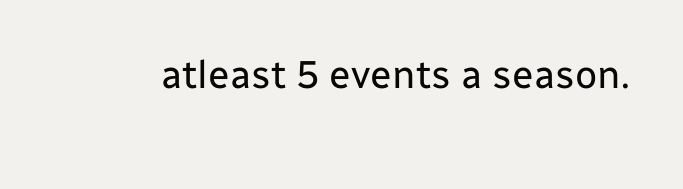atleast 5 events a season.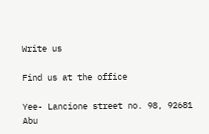Write us

Find us at the office

Yee- Lancione street no. 98, 92681 Abu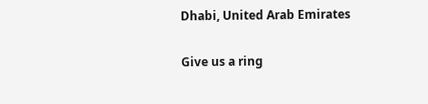Dhabi, United Arab Emirates

Give us a ring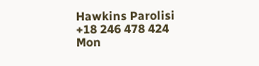Hawkins Parolisi
+18 246 478 424
Mon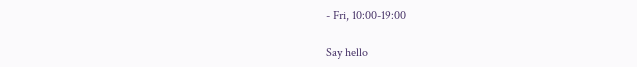- Fri, 10:00-19:00

Say hello